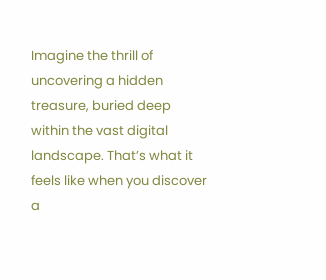Imagine the thrill of uncovering a hidden treasure, buried deep within the vast digital landscape. That’s what it feels like when you discover a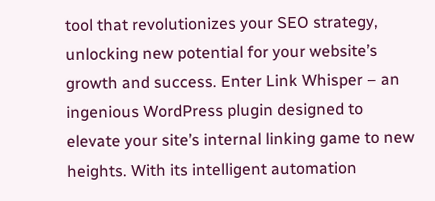tool that revolutionizes your SEO strategy, unlocking new potential for your website’s growth and success. Enter Link Whisper – an ingenious WordPress plugin designed to elevate your site’s internal linking game to new heights. With its intelligent automation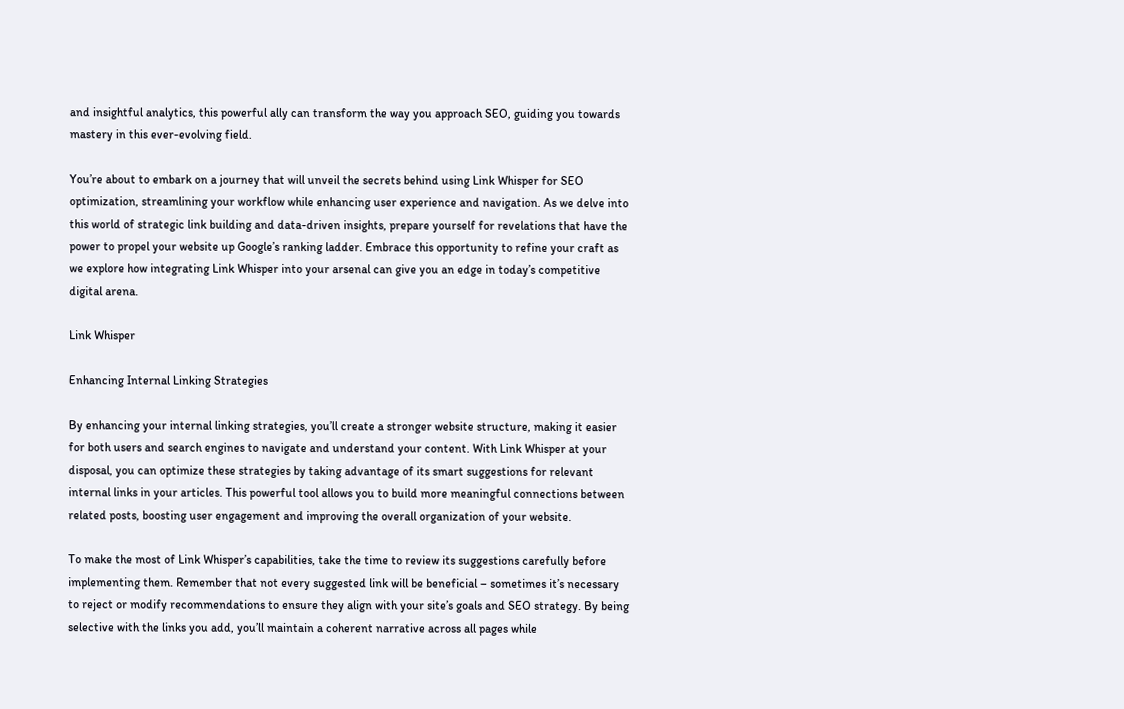and insightful analytics, this powerful ally can transform the way you approach SEO, guiding you towards mastery in this ever-evolving field.

You’re about to embark on a journey that will unveil the secrets behind using Link Whisper for SEO optimization, streamlining your workflow while enhancing user experience and navigation. As we delve into this world of strategic link building and data-driven insights, prepare yourself for revelations that have the power to propel your website up Google’s ranking ladder. Embrace this opportunity to refine your craft as we explore how integrating Link Whisper into your arsenal can give you an edge in today’s competitive digital arena.

Link Whisper

Enhancing Internal Linking Strategies

By enhancing your internal linking strategies, you’ll create a stronger website structure, making it easier for both users and search engines to navigate and understand your content. With Link Whisper at your disposal, you can optimize these strategies by taking advantage of its smart suggestions for relevant internal links in your articles. This powerful tool allows you to build more meaningful connections between related posts, boosting user engagement and improving the overall organization of your website.

To make the most of Link Whisper’s capabilities, take the time to review its suggestions carefully before implementing them. Remember that not every suggested link will be beneficial – sometimes it’s necessary to reject or modify recommendations to ensure they align with your site’s goals and SEO strategy. By being selective with the links you add, you’ll maintain a coherent narrative across all pages while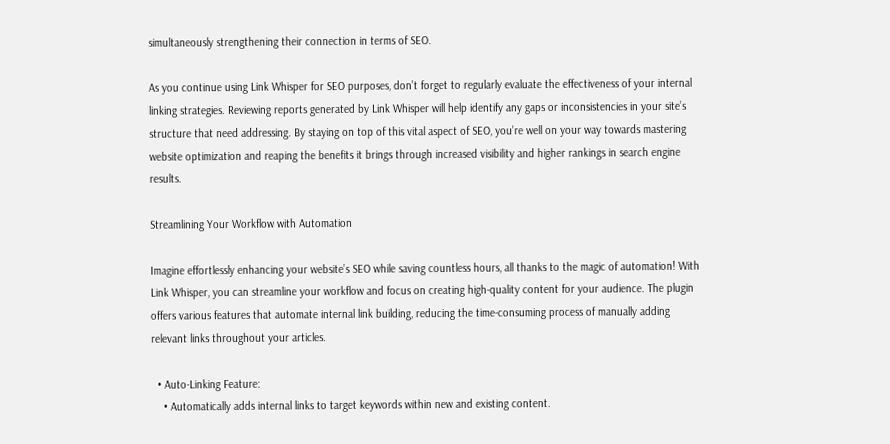simultaneously strengthening their connection in terms of SEO.

As you continue using Link Whisper for SEO purposes, don’t forget to regularly evaluate the effectiveness of your internal linking strategies. Reviewing reports generated by Link Whisper will help identify any gaps or inconsistencies in your site’s structure that need addressing. By staying on top of this vital aspect of SEO, you’re well on your way towards mastering website optimization and reaping the benefits it brings through increased visibility and higher rankings in search engine results.

Streamlining Your Workflow with Automation

Imagine effortlessly enhancing your website’s SEO while saving countless hours, all thanks to the magic of automation! With Link Whisper, you can streamline your workflow and focus on creating high-quality content for your audience. The plugin offers various features that automate internal link building, reducing the time-consuming process of manually adding relevant links throughout your articles.

  • Auto-Linking Feature:
    • Automatically adds internal links to target keywords within new and existing content.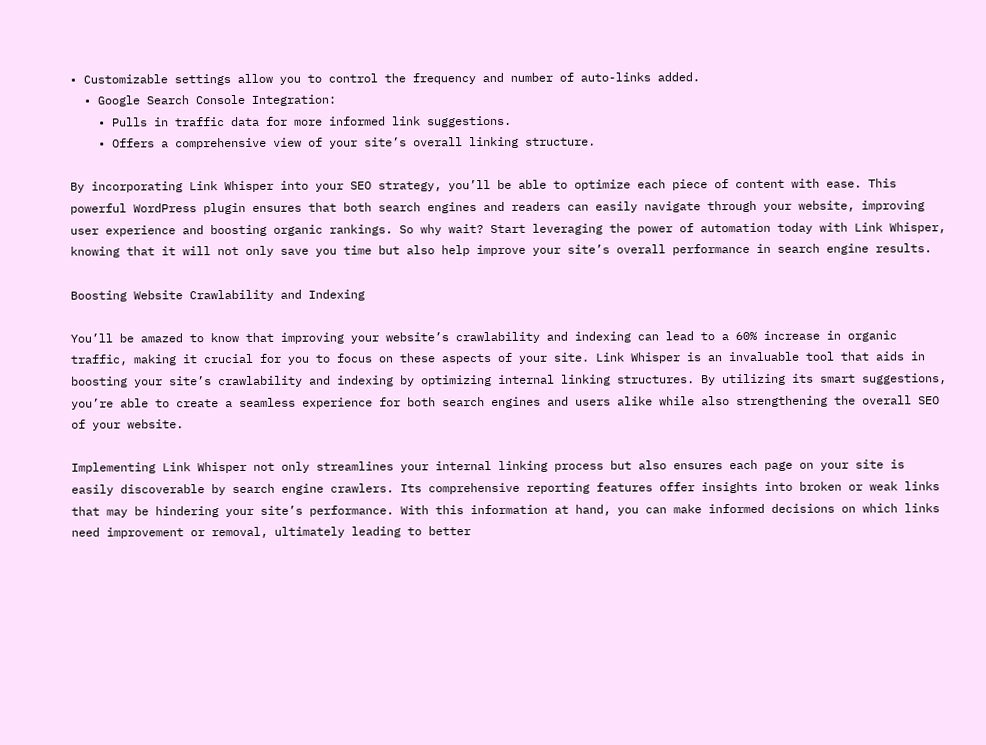• Customizable settings allow you to control the frequency and number of auto-links added.
  • Google Search Console Integration:
    • Pulls in traffic data for more informed link suggestions.
    • Offers a comprehensive view of your site’s overall linking structure.

By incorporating Link Whisper into your SEO strategy, you’ll be able to optimize each piece of content with ease. This powerful WordPress plugin ensures that both search engines and readers can easily navigate through your website, improving user experience and boosting organic rankings. So why wait? Start leveraging the power of automation today with Link Whisper, knowing that it will not only save you time but also help improve your site’s overall performance in search engine results.

Boosting Website Crawlability and Indexing

You’ll be amazed to know that improving your website’s crawlability and indexing can lead to a 60% increase in organic traffic, making it crucial for you to focus on these aspects of your site. Link Whisper is an invaluable tool that aids in boosting your site’s crawlability and indexing by optimizing internal linking structures. By utilizing its smart suggestions, you’re able to create a seamless experience for both search engines and users alike while also strengthening the overall SEO of your website.

Implementing Link Whisper not only streamlines your internal linking process but also ensures each page on your site is easily discoverable by search engine crawlers. Its comprehensive reporting features offer insights into broken or weak links that may be hindering your site’s performance. With this information at hand, you can make informed decisions on which links need improvement or removal, ultimately leading to better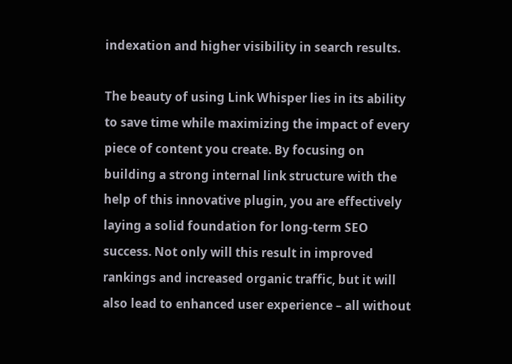indexation and higher visibility in search results.

The beauty of using Link Whisper lies in its ability to save time while maximizing the impact of every piece of content you create. By focusing on building a strong internal link structure with the help of this innovative plugin, you are effectively laying a solid foundation for long-term SEO success. Not only will this result in improved rankings and increased organic traffic, but it will also lead to enhanced user experience – all without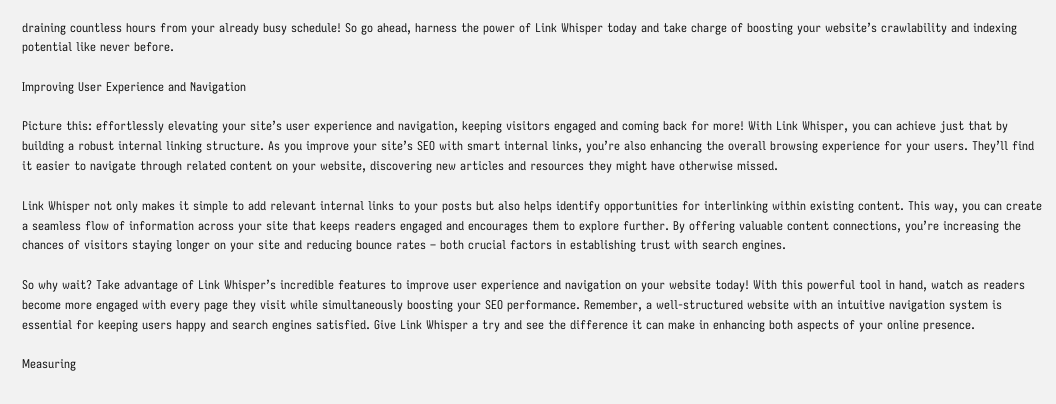draining countless hours from your already busy schedule! So go ahead, harness the power of Link Whisper today and take charge of boosting your website’s crawlability and indexing potential like never before.

Improving User Experience and Navigation

Picture this: effortlessly elevating your site’s user experience and navigation, keeping visitors engaged and coming back for more! With Link Whisper, you can achieve just that by building a robust internal linking structure. As you improve your site’s SEO with smart internal links, you’re also enhancing the overall browsing experience for your users. They’ll find it easier to navigate through related content on your website, discovering new articles and resources they might have otherwise missed.

Link Whisper not only makes it simple to add relevant internal links to your posts but also helps identify opportunities for interlinking within existing content. This way, you can create a seamless flow of information across your site that keeps readers engaged and encourages them to explore further. By offering valuable content connections, you’re increasing the chances of visitors staying longer on your site and reducing bounce rates – both crucial factors in establishing trust with search engines.

So why wait? Take advantage of Link Whisper’s incredible features to improve user experience and navigation on your website today! With this powerful tool in hand, watch as readers become more engaged with every page they visit while simultaneously boosting your SEO performance. Remember, a well-structured website with an intuitive navigation system is essential for keeping users happy and search engines satisfied. Give Link Whisper a try and see the difference it can make in enhancing both aspects of your online presence.

Measuring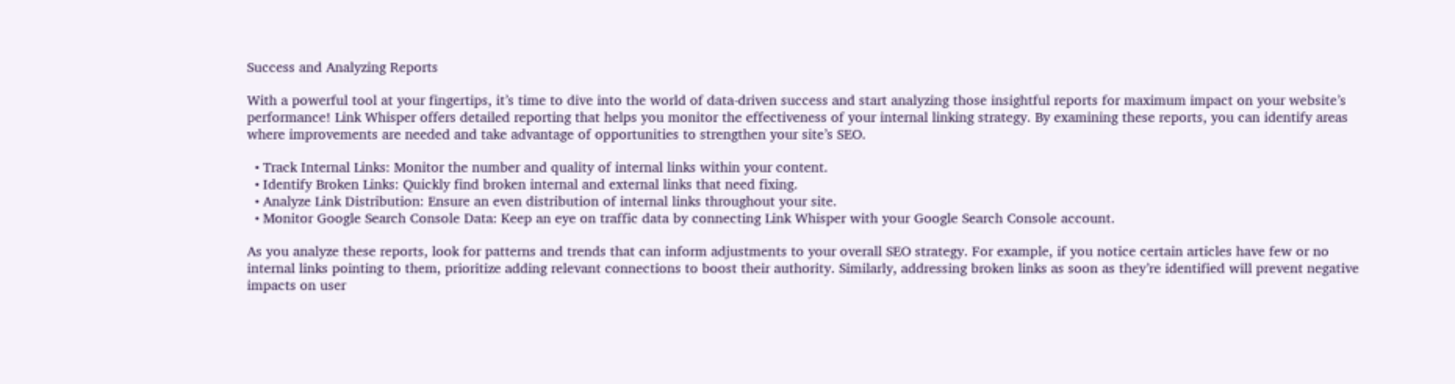Success and Analyzing Reports

With a powerful tool at your fingertips, it’s time to dive into the world of data-driven success and start analyzing those insightful reports for maximum impact on your website’s performance! Link Whisper offers detailed reporting that helps you monitor the effectiveness of your internal linking strategy. By examining these reports, you can identify areas where improvements are needed and take advantage of opportunities to strengthen your site’s SEO.

  • Track Internal Links: Monitor the number and quality of internal links within your content.
  • Identify Broken Links: Quickly find broken internal and external links that need fixing.
  • Analyze Link Distribution: Ensure an even distribution of internal links throughout your site.
  • Monitor Google Search Console Data: Keep an eye on traffic data by connecting Link Whisper with your Google Search Console account.

As you analyze these reports, look for patterns and trends that can inform adjustments to your overall SEO strategy. For example, if you notice certain articles have few or no internal links pointing to them, prioritize adding relevant connections to boost their authority. Similarly, addressing broken links as soon as they’re identified will prevent negative impacts on user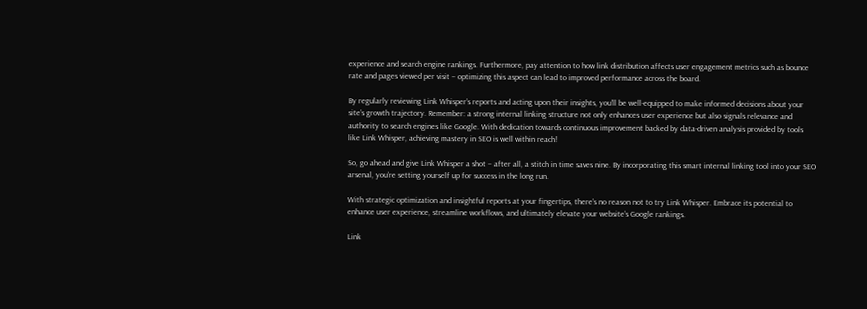experience and search engine rankings. Furthermore, pay attention to how link distribution affects user engagement metrics such as bounce rate and pages viewed per visit – optimizing this aspect can lead to improved performance across the board.

By regularly reviewing Link Whisper’s reports and acting upon their insights, you’ll be well-equipped to make informed decisions about your site’s growth trajectory. Remember: a strong internal linking structure not only enhances user experience but also signals relevance and authority to search engines like Google. With dedication towards continuous improvement backed by data-driven analysis provided by tools like Link Whisper, achieving mastery in SEO is well within reach!

So, go ahead and give Link Whisper a shot – after all, a stitch in time saves nine. By incorporating this smart internal linking tool into your SEO arsenal, you’re setting yourself up for success in the long run.

With strategic optimization and insightful reports at your fingertips, there’s no reason not to try Link Whisper. Embrace its potential to enhance user experience, streamline workflows, and ultimately elevate your website’s Google rankings.

Link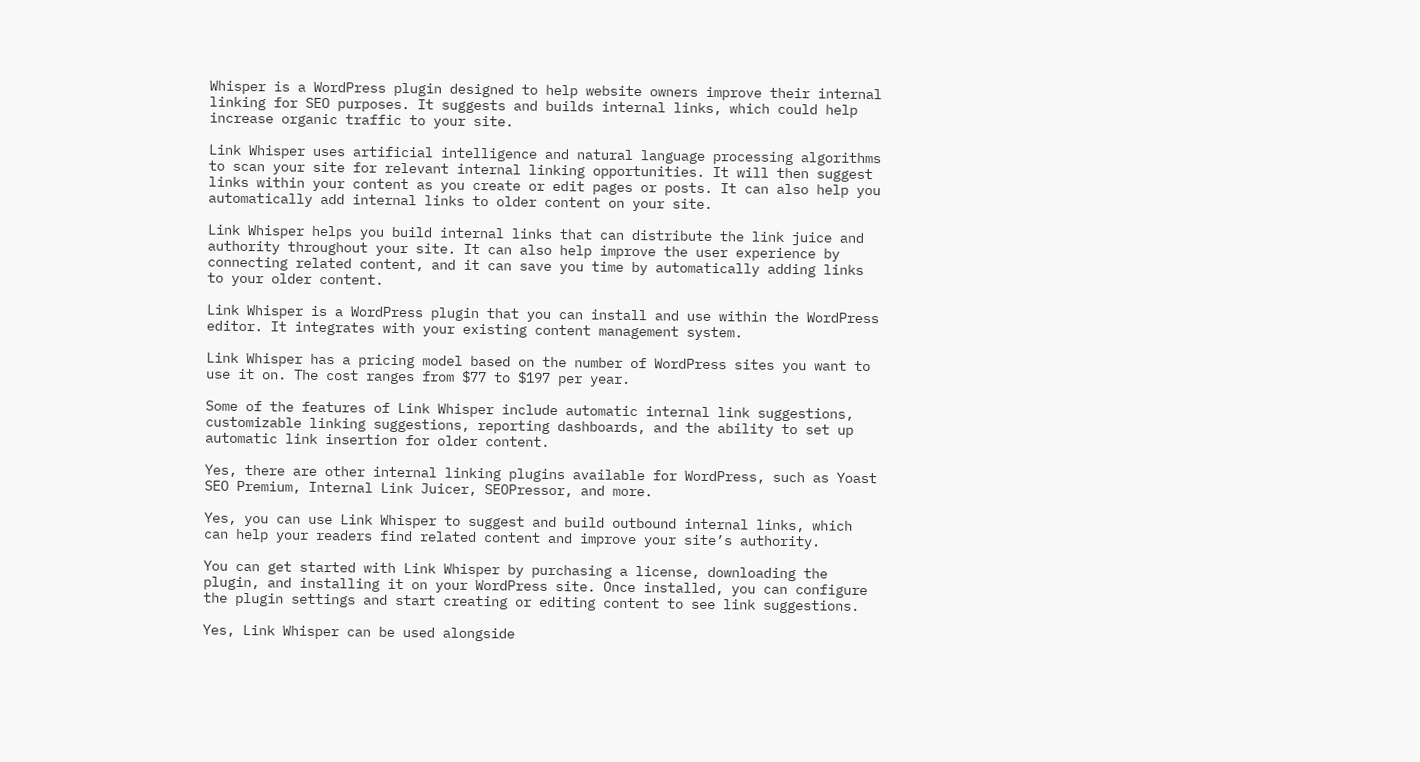Whisper is a WordPress plugin designed to help website owners improve their internal linking for SEO purposes. It suggests and builds internal links, which could help increase organic traffic to your site.

Link Whisper uses artificial intelligence and natural language processing algorithms to scan your site for relevant internal linking opportunities. It will then suggest links within your content as you create or edit pages or posts. It can also help you automatically add internal links to older content on your site.

Link Whisper helps you build internal links that can distribute the link juice and authority throughout your site. It can also help improve the user experience by connecting related content, and it can save you time by automatically adding links to your older content.

Link Whisper is a WordPress plugin that you can install and use within the WordPress editor. It integrates with your existing content management system.

Link Whisper has a pricing model based on the number of WordPress sites you want to use it on. The cost ranges from $77 to $197 per year.

Some of the features of Link Whisper include automatic internal link suggestions, customizable linking suggestions, reporting dashboards, and the ability to set up automatic link insertion for older content.

Yes, there are other internal linking plugins available for WordPress, such as Yoast SEO Premium, Internal Link Juicer, SEOPressor, and more.

Yes, you can use Link Whisper to suggest and build outbound internal links, which can help your readers find related content and improve your site’s authority.

You can get started with Link Whisper by purchasing a license, downloading the plugin, and installing it on your WordPress site. Once installed, you can configure the plugin settings and start creating or editing content to see link suggestions.

Yes, Link Whisper can be used alongside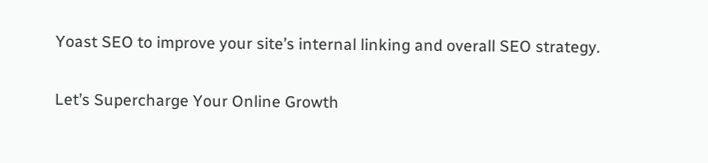Yoast SEO to improve your site’s internal linking and overall SEO strategy.

Let’s Supercharge Your Online Growth